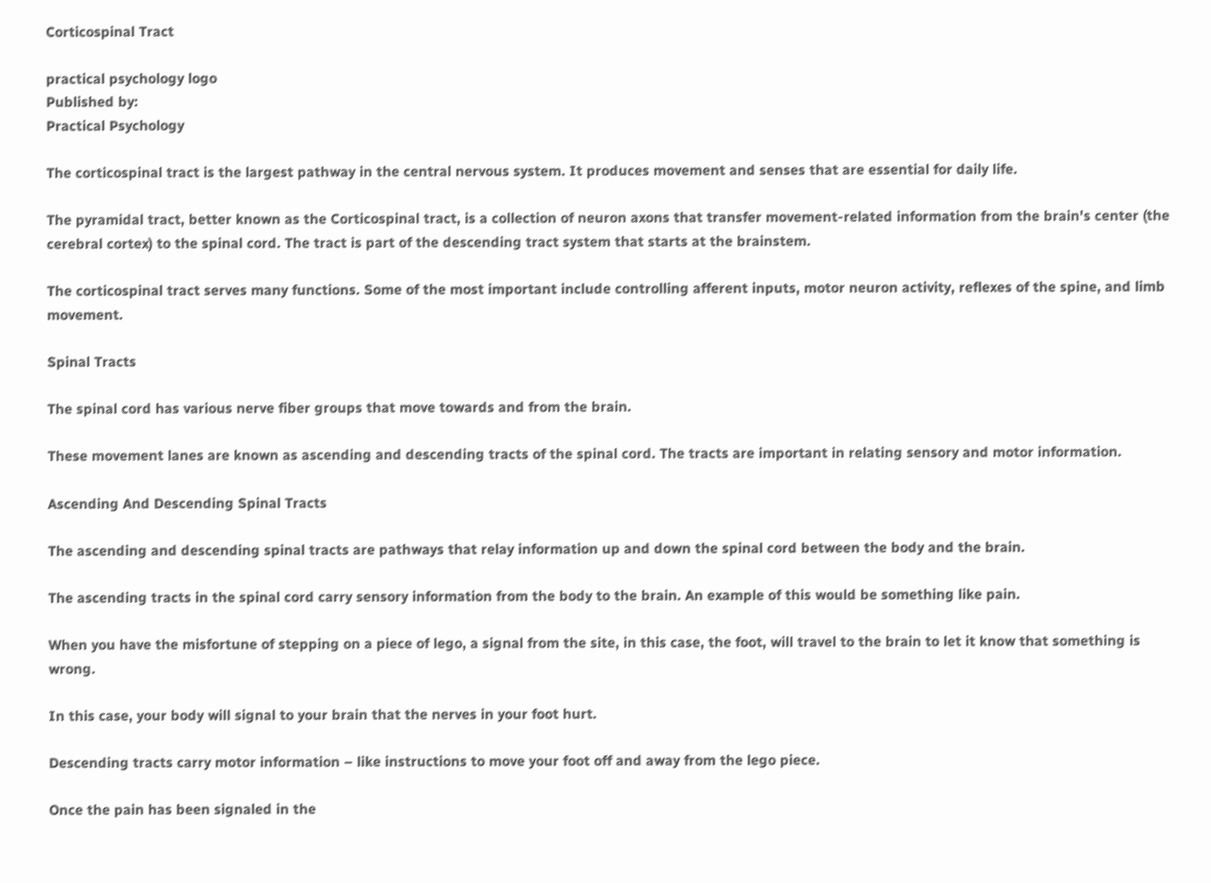Corticospinal Tract

practical psychology logo
Published by:
Practical Psychology

The corticospinal tract is the largest pathway in the central nervous system. It produces movement and senses that are essential for daily life.

The pyramidal tract, better known as the Corticospinal tract, is a collection of neuron axons that transfer movement-related information from the brain's center (the cerebral cortex) to the spinal cord. The tract is part of the descending tract system that starts at the brainstem.

The corticospinal tract serves many functions. Some of the most important include controlling afferent inputs, motor neuron activity, reflexes of the spine, and limb movement.

Spinal Tracts

The spinal cord has various nerve fiber groups that move towards and from the brain.

These movement lanes are known as ascending and descending tracts of the spinal cord. The tracts are important in relating sensory and motor information.

Ascending And Descending Spinal Tracts

The ascending and descending spinal tracts are pathways that relay information up and down the spinal cord between the body and the brain.

The ascending tracts in the spinal cord carry sensory information from the body to the brain. An example of this would be something like pain.

When you have the misfortune of stepping on a piece of lego, a signal from the site, in this case, the foot, will travel to the brain to let it know that something is wrong.

In this case, your body will signal to your brain that the nerves in your foot hurt.

Descending tracts carry motor information – like instructions to move your foot off and away from the lego piece.

Once the pain has been signaled in the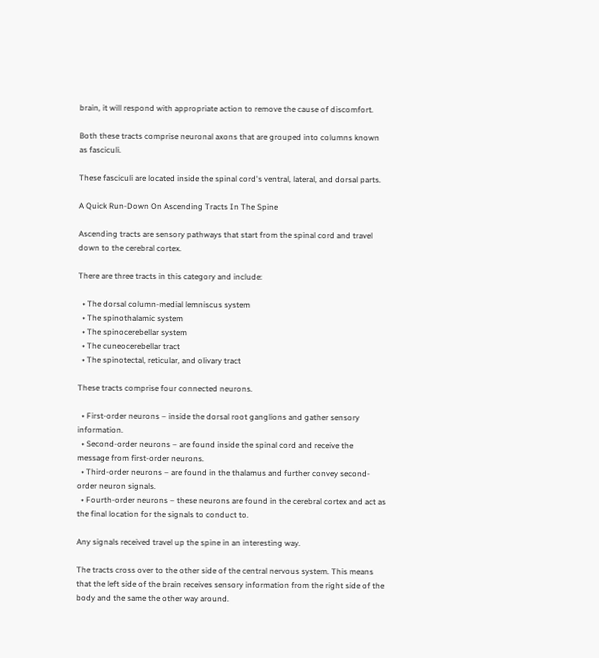brain, it will respond with appropriate action to remove the cause of discomfort.

Both these tracts comprise neuronal axons that are grouped into columns known as fasciculi.

These fasciculi are located inside the spinal cord's ventral, lateral, and dorsal parts.

A Quick Run-Down On Ascending Tracts In The Spine

Ascending tracts are sensory pathways that start from the spinal cord and travel down to the cerebral cortex.

There are three tracts in this category and include:

  • The dorsal column-medial lemniscus system
  • The spinothalamic system
  • The spinocerebellar system
  • The cuneocerebellar tract
  • The spinotectal, reticular, and olivary tract

These tracts comprise four connected neurons.

  • First-order neurons – inside the dorsal root ganglions and gather sensory information.
  • Second-order neurons – are found inside the spinal cord and receive the message from first-order neurons.
  • Third-order neurons – are found in the thalamus and further convey second-order neuron signals.
  • Fourth-order neurons – these neurons are found in the cerebral cortex and act as the final location for the signals to conduct to.

Any signals received travel up the spine in an interesting way.

The tracts cross over to the other side of the central nervous system. This means that the left side of the brain receives sensory information from the right side of the body and the same the other way around.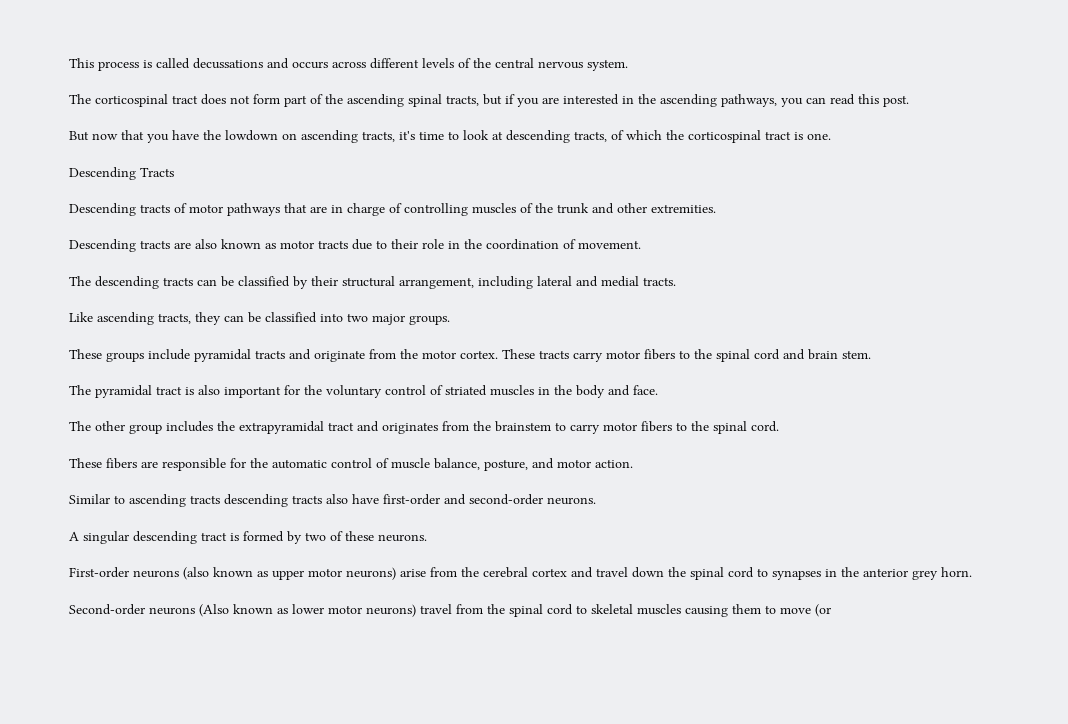This process is called decussations and occurs across different levels of the central nervous system.

The corticospinal tract does not form part of the ascending spinal tracts, but if you are interested in the ascending pathways, you can read this post.

But now that you have the lowdown on ascending tracts, it's time to look at descending tracts, of which the corticospinal tract is one.

Descending Tracts

Descending tracts of motor pathways that are in charge of controlling muscles of the trunk and other extremities.

Descending tracts are also known as motor tracts due to their role in the coordination of movement.

The descending tracts can be classified by their structural arrangement, including lateral and medial tracts.

Like ascending tracts, they can be classified into two major groups.

These groups include pyramidal tracts and originate from the motor cortex. These tracts carry motor fibers to the spinal cord and brain stem.

The pyramidal tract is also important for the voluntary control of striated muscles in the body and face.

The other group includes the extrapyramidal tract and originates from the brainstem to carry motor fibers to the spinal cord.

These fibers are responsible for the automatic control of muscle balance, posture, and motor action.

Similar to ascending tracts descending tracts also have first-order and second-order neurons.

A singular descending tract is formed by two of these neurons.

First-order neurons (also known as upper motor neurons) arise from the cerebral cortex and travel down the spinal cord to synapses in the anterior grey horn.

Second-order neurons (Also known as lower motor neurons) travel from the spinal cord to skeletal muscles causing them to move (or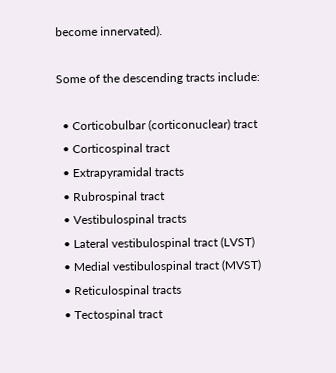become innervated).

Some of the descending tracts include:

  • Corticobulbar (corticonuclear) tract
  • Corticospinal tract
  • Extrapyramidal tracts
  • Rubrospinal tract
  • Vestibulospinal tracts
  • Lateral vestibulospinal tract (LVST)
  • Medial vestibulospinal tract (MVST)
  • Reticulospinal tracts
  • Tectospinal tract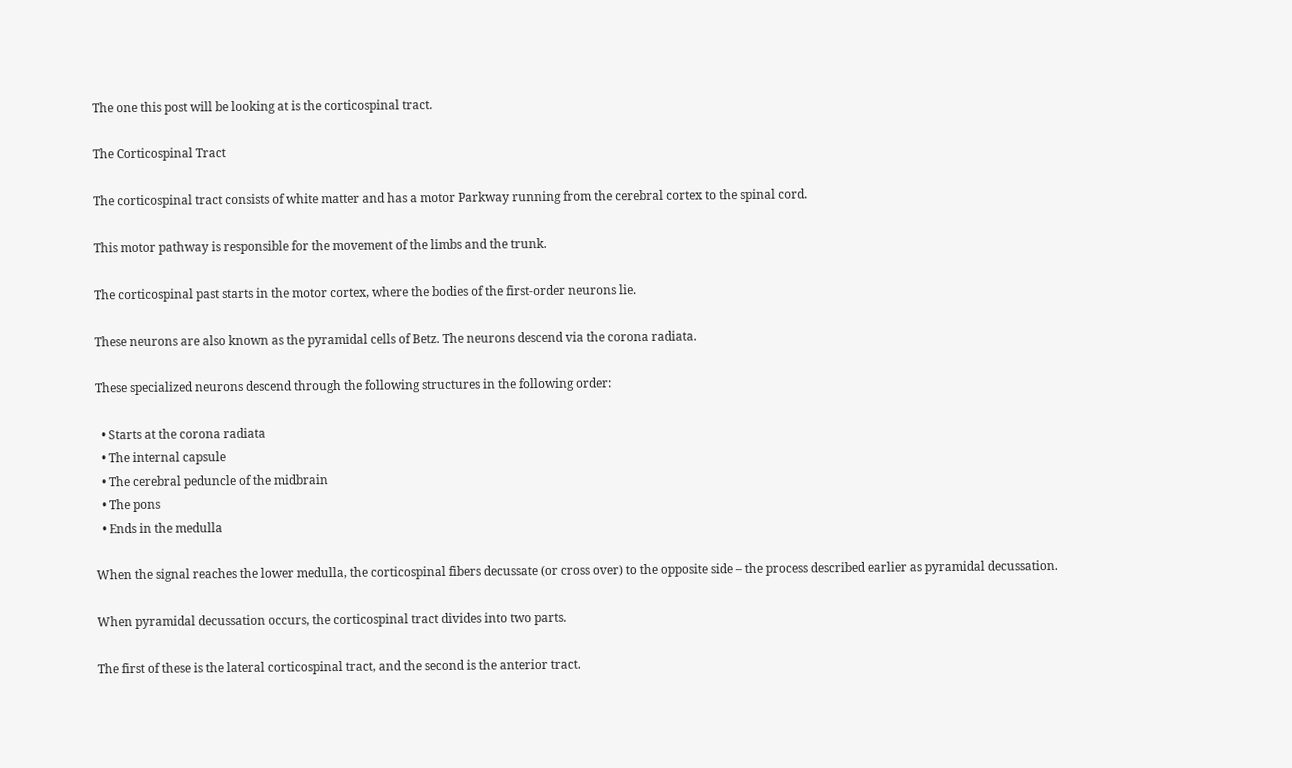The one this post will be looking at is the corticospinal tract.

The Corticospinal Tract

The corticospinal tract consists of white matter and has a motor Parkway running from the cerebral cortex to the spinal cord.

This motor pathway is responsible for the movement of the limbs and the trunk.

The corticospinal past starts in the motor cortex, where the bodies of the first-order neurons lie.

These neurons are also known as the pyramidal cells of Betz. The neurons descend via the corona radiata.

These specialized neurons descend through the following structures in the following order:

  • Starts at the corona radiata
  • The internal capsule
  • The cerebral peduncle of the midbrain
  • The pons
  • Ends in the medulla

When the signal reaches the lower medulla, the corticospinal fibers decussate (or cross over) to the opposite side – the process described earlier as pyramidal decussation.

When pyramidal decussation occurs, the corticospinal tract divides into two parts.

The first of these is the lateral corticospinal tract, and the second is the anterior tract.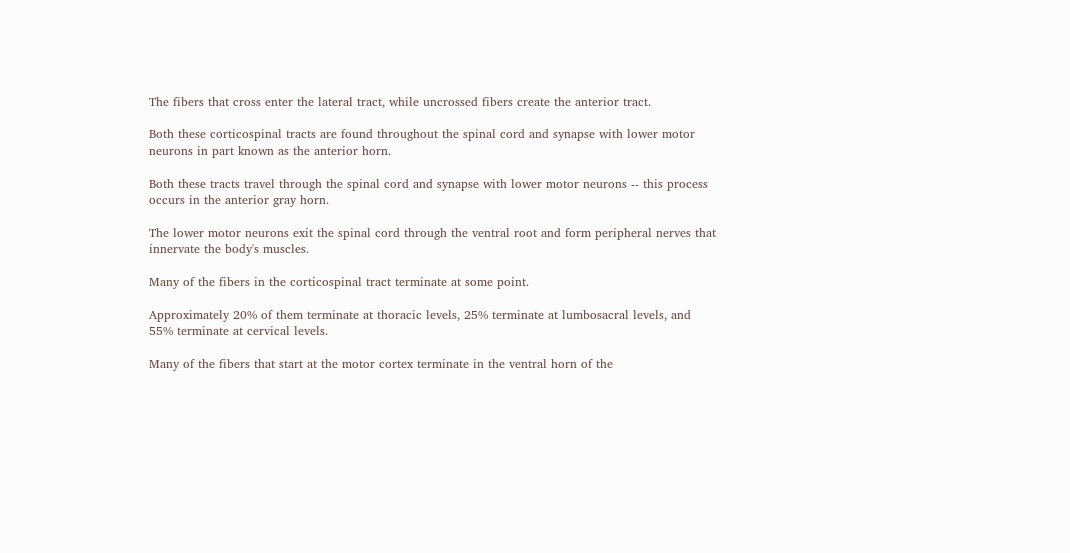The fibers that cross enter the lateral tract, while uncrossed fibers create the anterior tract.

Both these corticospinal tracts are found throughout the spinal cord and synapse with lower motor neurons in part known as the anterior horn.

Both these tracts travel through the spinal cord and synapse with lower motor neurons -- this process occurs in the anterior gray horn.

The lower motor neurons exit the spinal cord through the ventral root and form peripheral nerves that innervate the body's muscles.

Many of the fibers in the corticospinal tract terminate at some point.

Approximately 20% of them terminate at thoracic levels, 25% terminate at lumbosacral levels, and 55% terminate at cervical levels.

Many of the fibers that start at the motor cortex terminate in the ventral horn of the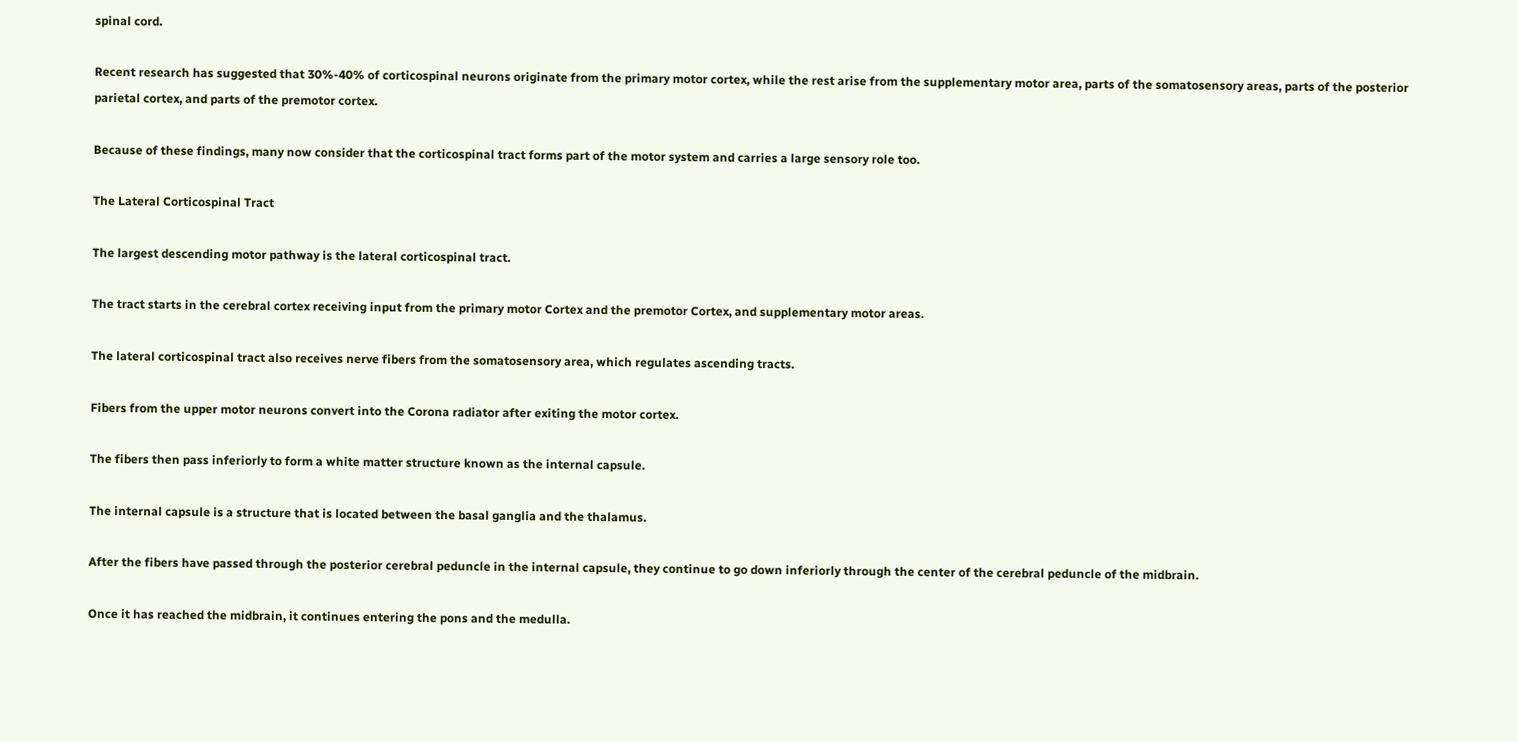spinal cord.

Recent research has suggested that 30%-40% of corticospinal neurons originate from the primary motor cortex, while the rest arise from the supplementary motor area, parts of the somatosensory areas, parts of the posterior parietal cortex, and parts of the premotor cortex.

Because of these findings, many now consider that the corticospinal tract forms part of the motor system and carries a large sensory role too.

The Lateral Corticospinal Tract

The largest descending motor pathway is the lateral corticospinal tract.

The tract starts in the cerebral cortex receiving input from the primary motor Cortex and the premotor Cortex, and supplementary motor areas.

The lateral corticospinal tract also receives nerve fibers from the somatosensory area, which regulates ascending tracts.

Fibers from the upper motor neurons convert into the Corona radiator after exiting the motor cortex.

The fibers then pass inferiorly to form a white matter structure known as the internal capsule.

The internal capsule is a structure that is located between the basal ganglia and the thalamus.

After the fibers have passed through the posterior cerebral peduncle in the internal capsule, they continue to go down inferiorly through the center of the cerebral peduncle of the midbrain.

Once it has reached the midbrain, it continues entering the pons and the medulla.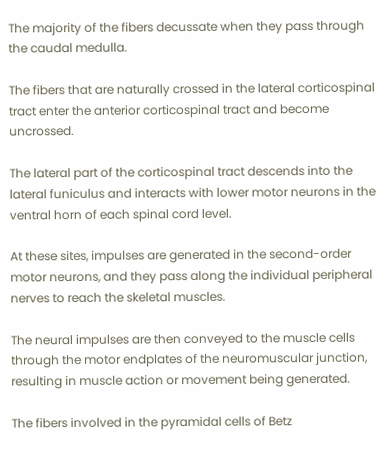The majority of the fibers decussate when they pass through the caudal medulla.

The fibers that are naturally crossed in the lateral corticospinal tract enter the anterior corticospinal tract and become uncrossed.

The lateral part of the corticospinal tract descends into the lateral funiculus and interacts with lower motor neurons in the ventral horn of each spinal cord level.

At these sites, impulses are generated in the second-order motor neurons, and they pass along the individual peripheral nerves to reach the skeletal muscles.

The neural impulses are then conveyed to the muscle cells through the motor endplates of the neuromuscular junction, resulting in muscle action or movement being generated.

The fibers involved in the pyramidal cells of Betz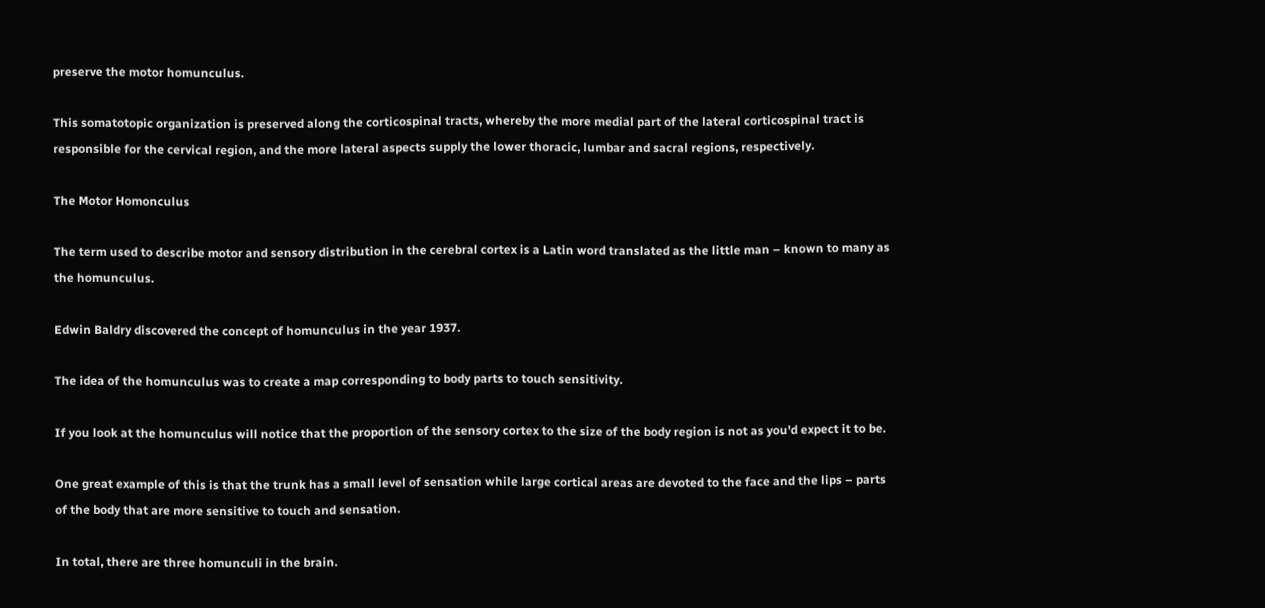preserve the motor homunculus.

This somatotopic organization is preserved along the corticospinal tracts, whereby the more medial part of the lateral corticospinal tract is responsible for the cervical region, and the more lateral aspects supply the lower thoracic, lumbar and sacral regions, respectively.

The Motor Homonculus

The term used to describe motor and sensory distribution in the cerebral cortex is a Latin word translated as the little man – known to many as the homunculus.

Edwin Baldry discovered the concept of homunculus in the year 1937.

The idea of the homunculus was to create a map corresponding to body parts to touch sensitivity.

If you look at the homunculus will notice that the proportion of the sensory cortex to the size of the body region is not as you'd expect it to be.

One great example of this is that the trunk has a small level of sensation while large cortical areas are devoted to the face and the lips – parts of the body that are more sensitive to touch and sensation.

In total, there are three homunculi in the brain.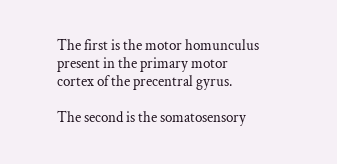The first is the motor homunculus present in the primary motor cortex of the precentral gyrus.

The second is the somatosensory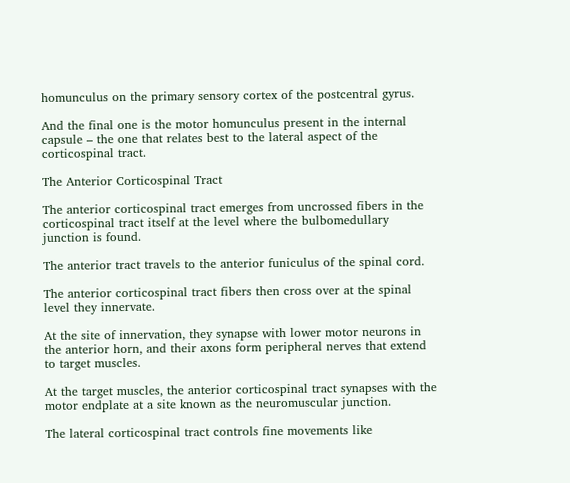homunculus on the primary sensory cortex of the postcentral gyrus.

And the final one is the motor homunculus present in the internal capsule – the one that relates best to the lateral aspect of the corticospinal tract.

The Anterior Corticospinal Tract

The anterior corticospinal tract emerges from uncrossed fibers in the corticospinal tract itself at the level where the bulbomedullary junction is found.

The anterior tract travels to the anterior funiculus of the spinal cord.

The anterior corticospinal tract fibers then cross over at the spinal level they innervate.

At the site of innervation, they synapse with lower motor neurons in the anterior horn, and their axons form peripheral nerves that extend to target muscles.

At the target muscles, the anterior corticospinal tract synapses with the motor endplate at a site known as the neuromuscular junction.

The lateral corticospinal tract controls fine movements like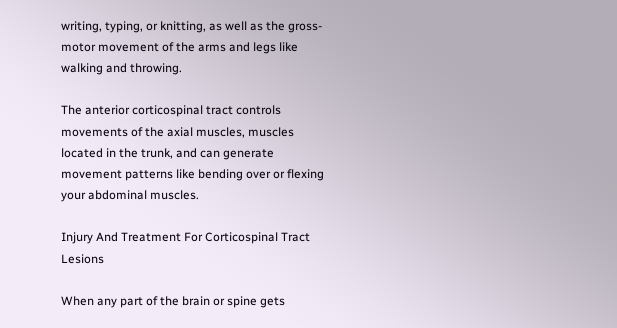writing, typing, or knitting, as well as the gross-motor movement of the arms and legs like walking and throwing.

The anterior corticospinal tract controls movements of the axial muscles, muscles located in the trunk, and can generate movement patterns like bending over or flexing your abdominal muscles.

Injury And Treatment For Corticospinal Tract Lesions

When any part of the brain or spine gets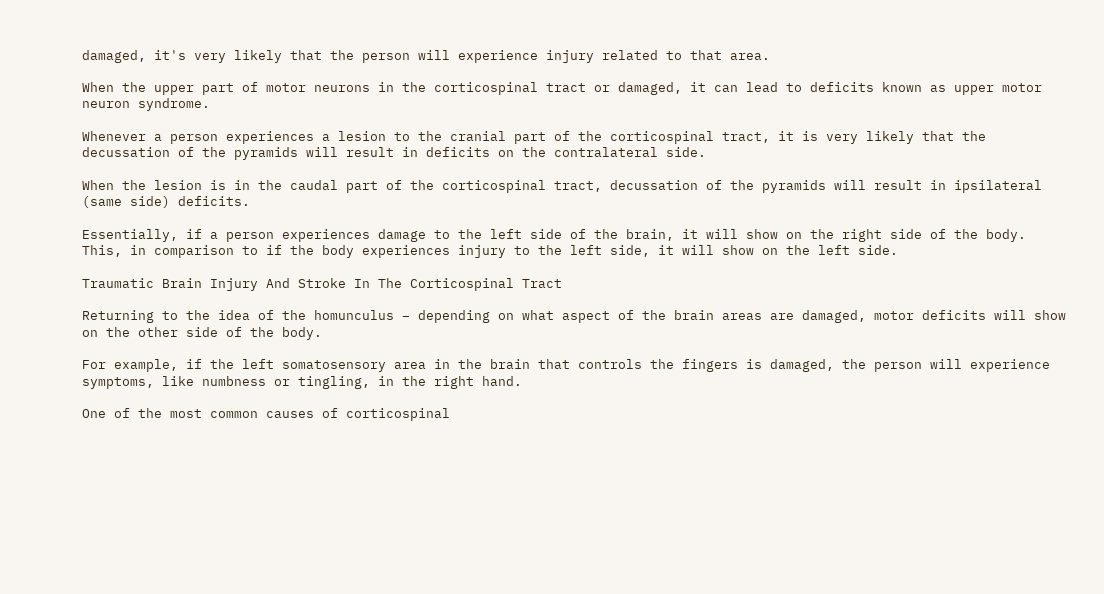damaged, it's very likely that the person will experience injury related to that area.

When the upper part of motor neurons in the corticospinal tract or damaged, it can lead to deficits known as upper motor neuron syndrome.

Whenever a person experiences a lesion to the cranial part of the corticospinal tract, it is very likely that the decussation of the pyramids will result in deficits on the contralateral side.

When the lesion is in the caudal part of the corticospinal tract, decussation of the pyramids will result in ipsilateral (same side) deficits.

Essentially, if a person experiences damage to the left side of the brain, it will show on the right side of the body. This, in comparison to if the body experiences injury to the left side, it will show on the left side.

Traumatic Brain Injury And Stroke In The Corticospinal Tract

Returning to the idea of the homunculus – depending on what aspect of the brain areas are damaged, motor deficits will show on the other side of the body.

For example, if the left somatosensory area in the brain that controls the fingers is damaged, the person will experience symptoms, like numbness or tingling, in the right hand.

One of the most common causes of corticospinal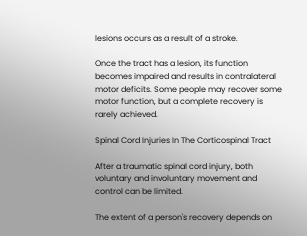lesions occurs as a result of a stroke.

Once the tract has a lesion, its function becomes impaired and results in contralateral motor deficits. Some people may recover some motor function, but a complete recovery is rarely achieved.

Spinal Cord Injuries In The Corticospinal Tract

After a traumatic spinal cord injury, both voluntary and involuntary movement and control can be limited.

The extent of a person's recovery depends on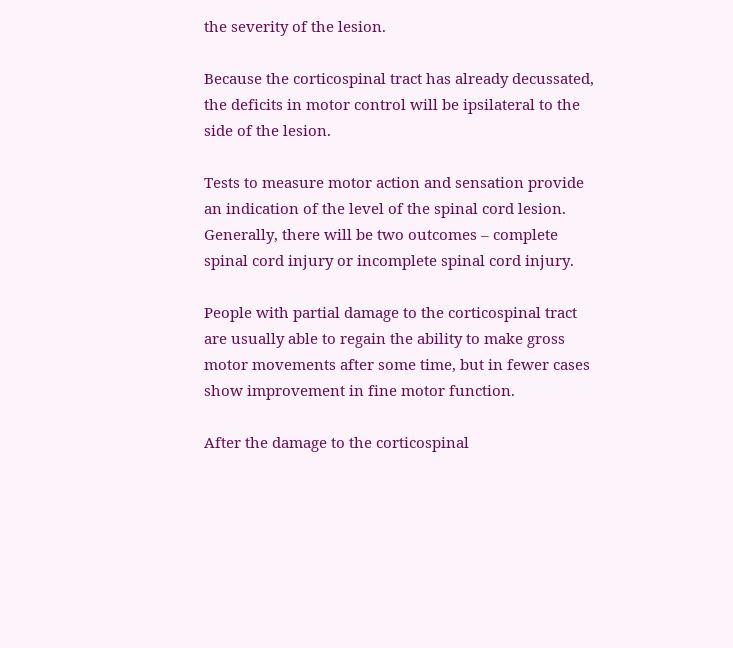the severity of the lesion.

Because the corticospinal tract has already decussated, the deficits in motor control will be ipsilateral to the side of the lesion.

Tests to measure motor action and sensation provide an indication of the level of the spinal cord lesion. Generally, there will be two outcomes – complete spinal cord injury or incomplete spinal cord injury.

People with partial damage to the corticospinal tract are usually able to regain the ability to make gross motor movements after some time, but in fewer cases show improvement in fine motor function.

After the damage to the corticospinal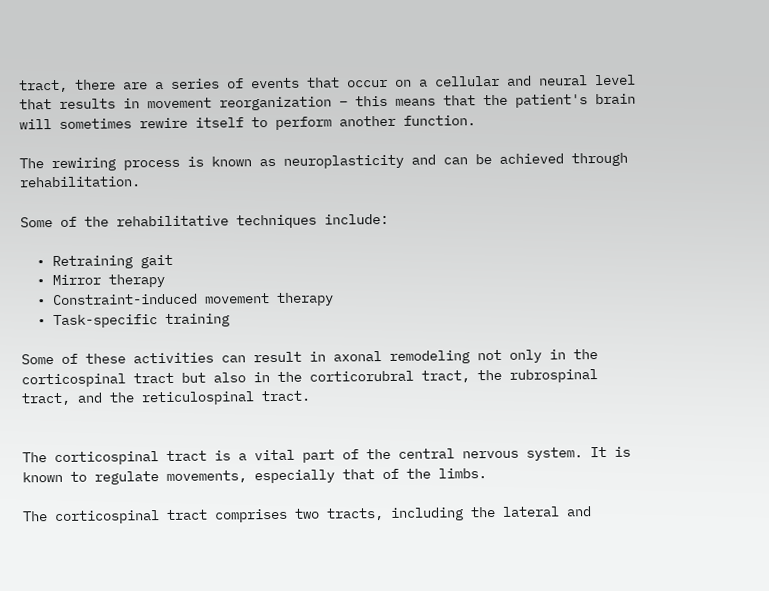tract, there are a series of events that occur on a cellular and neural level that results in movement reorganization – this means that the patient's brain will sometimes rewire itself to perform another function.

The rewiring process is known as neuroplasticity and can be achieved through rehabilitation.

Some of the rehabilitative techniques include:

  • Retraining gait
  • Mirror therapy
  • Constraint-induced movement therapy
  • Task-specific training

Some of these activities can result in axonal remodeling not only in the corticospinal tract but also in the corticorubral tract, the rubrospinal tract, and the reticulospinal tract.


The corticospinal tract is a vital part of the central nervous system. It is known to regulate movements, especially that of the limbs.

The corticospinal tract comprises two tracts, including the lateral and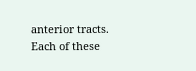anterior tracts. Each of these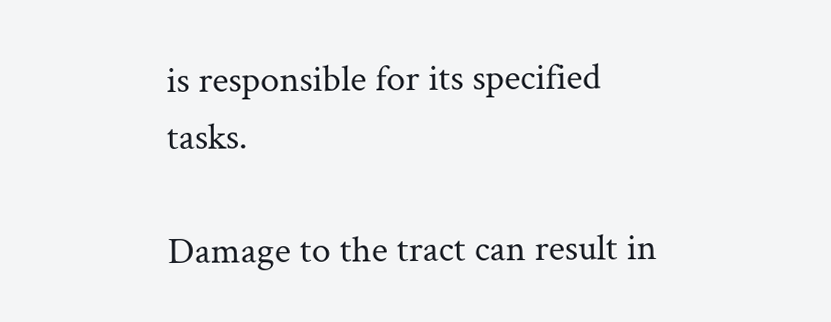is responsible for its specified tasks.

Damage to the tract can result in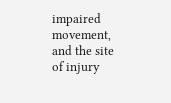impaired movement, and the site of injury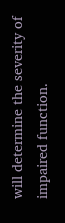will determine the severity of impaired function.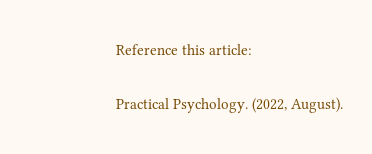Reference this article:

Practical Psychology. (2022, August).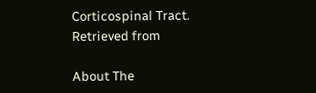Corticospinal Tract. Retrieved from

About The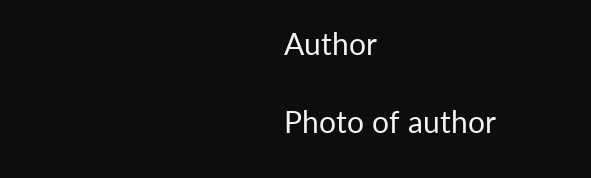Author

Photo of author